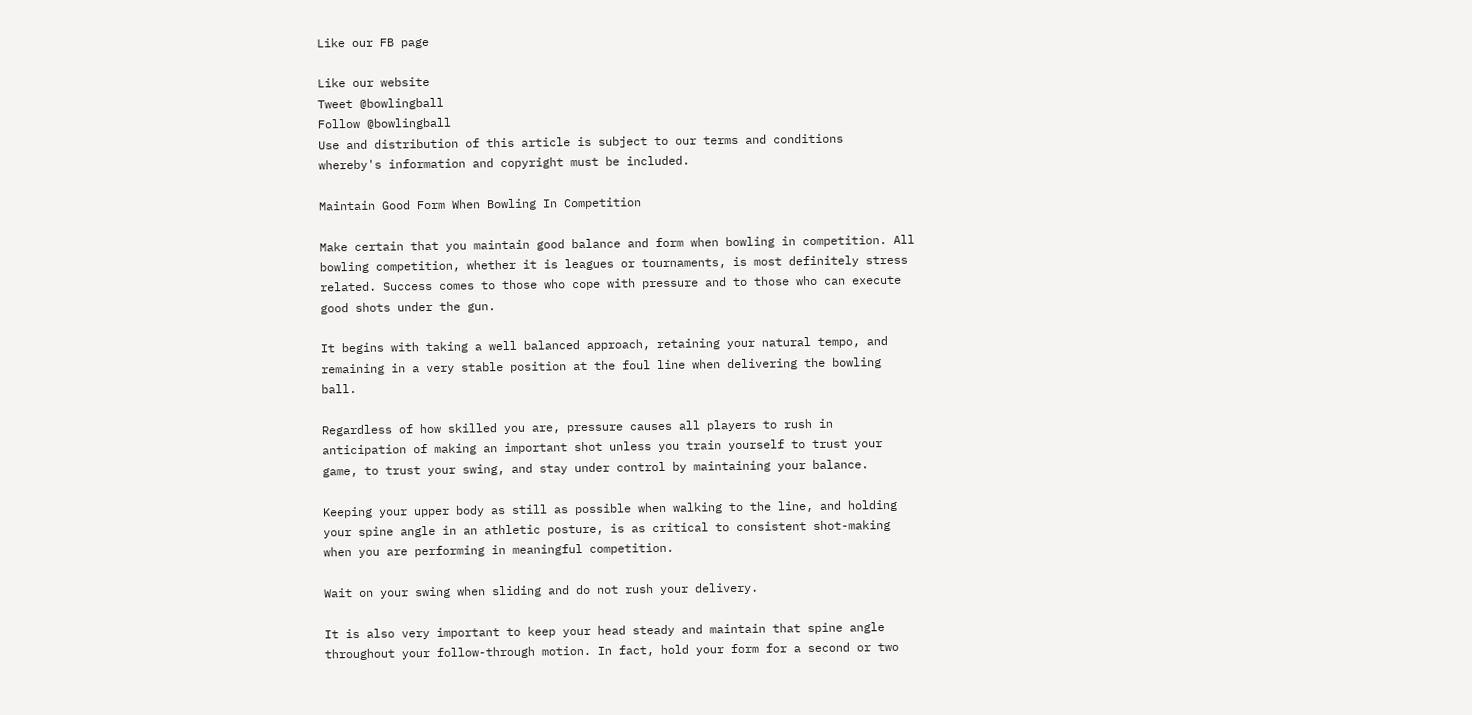Like our FB page

Like our website
Tweet @bowlingball
Follow @bowlingball
Use and distribution of this article is subject to our terms and conditions
whereby's information and copyright must be included.

Maintain Good Form When Bowling In Competition

Make certain that you maintain good balance and form when bowling in competition. All bowling competition, whether it is leagues or tournaments, is most definitely stress related. Success comes to those who cope with pressure and to those who can execute good shots under the gun.

It begins with taking a well balanced approach, retaining your natural tempo, and remaining in a very stable position at the foul line when delivering the bowling ball.

Regardless of how skilled you are, pressure causes all players to rush in anticipation of making an important shot unless you train yourself to trust your game, to trust your swing, and stay under control by maintaining your balance.

Keeping your upper body as still as possible when walking to the line, and holding your spine angle in an athletic posture, is as critical to consistent shot-making when you are performing in meaningful competition.

Wait on your swing when sliding and do not rush your delivery.

It is also very important to keep your head steady and maintain that spine angle throughout your follow-through motion. In fact, hold your form for a second or two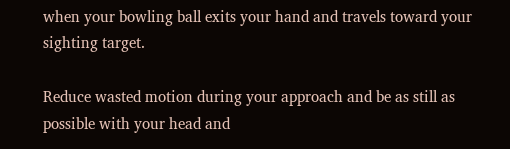when your bowling ball exits your hand and travels toward your sighting target.

Reduce wasted motion during your approach and be as still as possible with your head and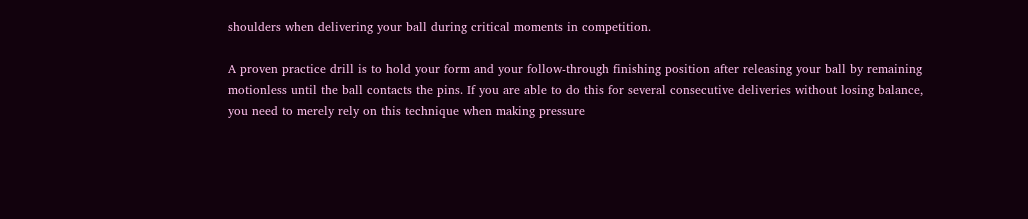shoulders when delivering your ball during critical moments in competition.

A proven practice drill is to hold your form and your follow-through finishing position after releasing your ball by remaining motionless until the ball contacts the pins. If you are able to do this for several consecutive deliveries without losing balance, you need to merely rely on this technique when making pressure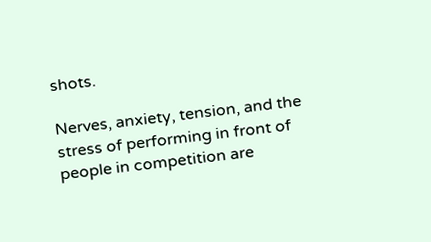shots.

Nerves, anxiety, tension, and the stress of performing in front of people in competition are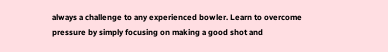always a challenge to any experienced bowler. Learn to overcome pressure by simply focusing on making a good shot and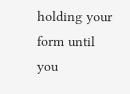holding your form until you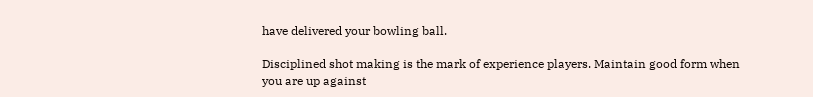have delivered your bowling ball.

Disciplined shot making is the mark of experience players. Maintain good form when you are up against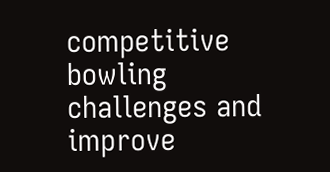competitive bowling challenges and improve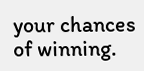your chances of winning.